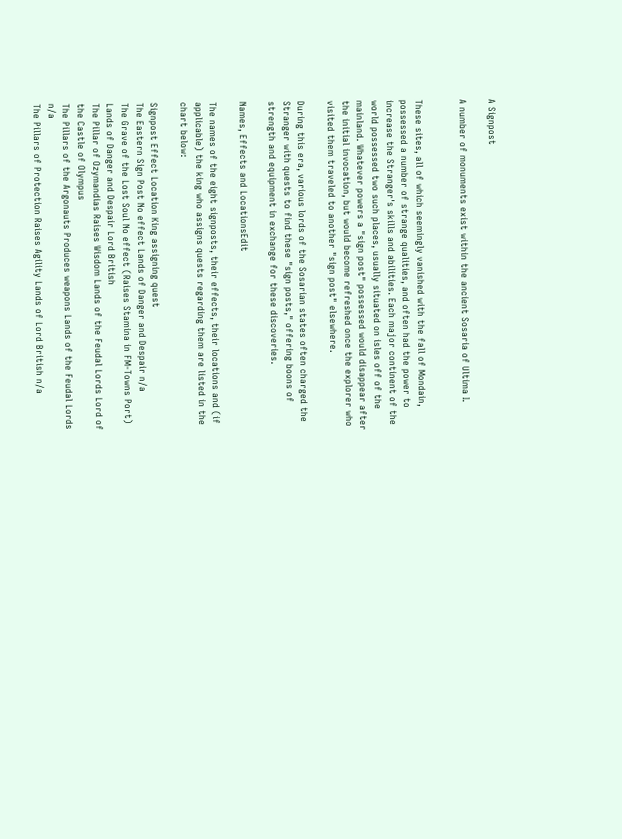A Signpost

A number of monuments exist within the ancient Sosaria of Ultima I.


These sites, all of which seemingly vanished with the fall of Mondain, possessed a number of strange qualities, and often had the power to increase the Stranger's skills and abilities. Each major continent of the world possessed two such places, usually situated on isles off of the mainland. Whatever powers a "sign post" possessed would disappear after the initial invocation, but would become refreshed once the explorer who visited them traveled to another "sign post" elsewhere.

During this era, various lords of the Sosarian states often charged the Stranger with quests to find these "sign posts," offering boons of strength and equipment in exchange for these discoveries.

Names, Effects and LocationsEdit

The names of the eight signposts, their effects, their locations and (if applicable) the king who assigns quests regarding them are listed in the chart below:

Signpost Effect Location King assigning quest
The Eastern Sign Post No effect Lands of Danger and Despair n/a
The Grave of the Lost Soul No effect (Raises Stamina in FM-Towns Port) Lands of Danger and Despair Lord British
The Pillar of Ozymandias Raises Wisdom Lands of the Feudal Lords Lord of the Castle of Olympus
The Pillars of the Argonauts Produces weapons Lands of the Feudal Lords n/a
The Pillars of Protection Raises Agility Lands of Lord British n/a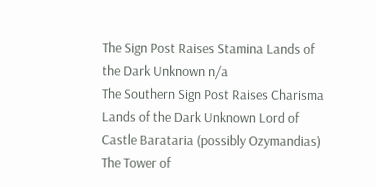The Sign Post Raises Stamina Lands of the Dark Unknown n/a
The Southern Sign Post Raises Charisma Lands of the Dark Unknown Lord of Castle Barataria (possibly Ozymandias)
The Tower of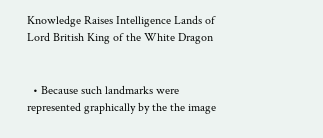Knowledge Raises Intelligence Lands of Lord British King of the White Dragon


  • Because such landmarks were represented graphically by the the image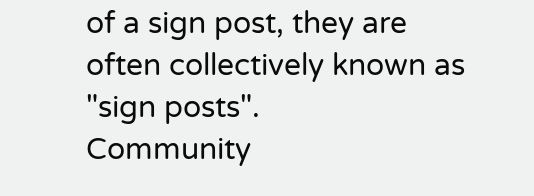of a sign post, they are often collectively known as "sign posts".
Community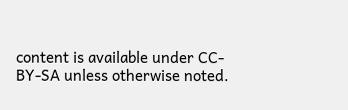content is available under CC-BY-SA unless otherwise noted.